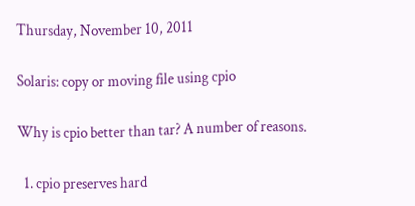Thursday, November 10, 2011

Solaris: copy or moving file using cpio

Why is cpio better than tar? A number of reasons.

  1. cpio preserves hard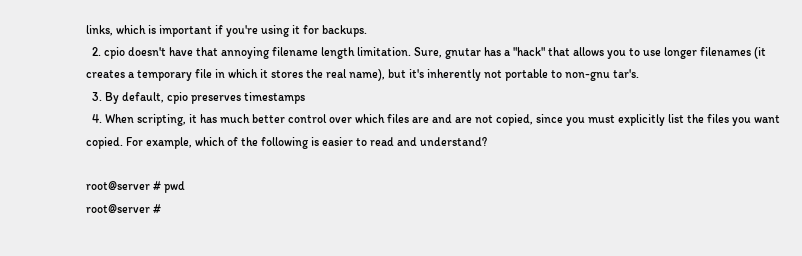links, which is important if you're using it for backups.
  2. cpio doesn't have that annoying filename length limitation. Sure, gnutar has a "hack" that allows you to use longer filenames (it creates a temporary file in which it stores the real name), but it's inherently not portable to non-gnu tar's.
  3. By default, cpio preserves timestamps
  4. When scripting, it has much better control over which files are and are not copied, since you must explicitly list the files you want copied. For example, which of the following is easier to read and understand?

root@server # pwd
root@server #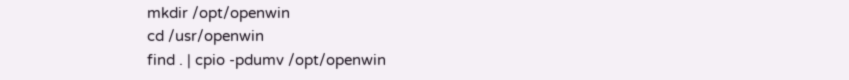mkdir /opt/openwin
cd /usr/openwin
find . | cpio -pdumv /opt/openwin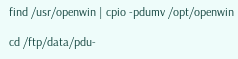find /usr/openwin | cpio -pdumv /opt/openwin

cd /ftp/data/pdu-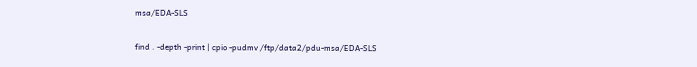msa/EDA-SLS

find . -depth -print | cpio -pudmv /ftp/data2/pdu-msa/EDA-SLS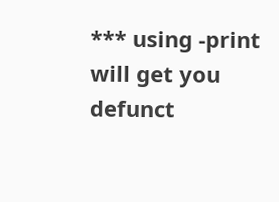*** using -print will get you defunct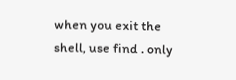when you exit the shell, use find . only